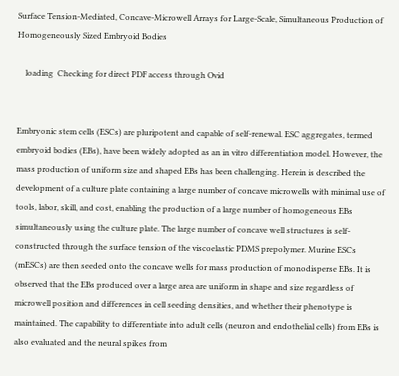Surface Tension-Mediated, Concave-Microwell Arrays for Large-Scale, Simultaneous Production of Homogeneously Sized Embryoid Bodies

    loading  Checking for direct PDF access through Ovid


Embryonic stem cells (ESCs) are pluripotent and capable of self-renewal. ESC aggregates, termed embryoid bodies (EBs), have been widely adopted as an in vitro differentiation model. However, the mass production of uniform size and shaped EBs has been challenging. Herein is described the development of a culture plate containing a large number of concave microwells with minimal use of tools, labor, skill, and cost, enabling the production of a large number of homogeneous EBs simultaneously using the culture plate. The large number of concave well structures is self-constructed through the surface tension of the viscoelastic PDMS prepolymer. Murine ESCs (mESCs) are then seeded onto the concave wells for mass production of monodisperse EBs. It is observed that the EBs produced over a large area are uniform in shape and size regardless of microwell position and differences in cell seeding densities, and whether their phenotype is maintained. The capability to differentiate into adult cells (neuron and endothelial cells) from EBs is also evaluated and the neural spikes from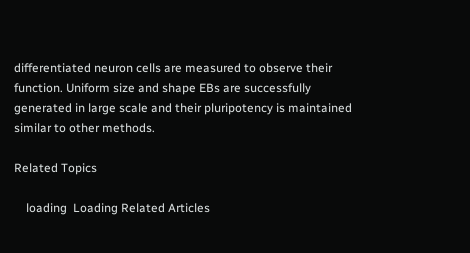differentiated neuron cells are measured to observe their function. Uniform size and shape EBs are successfully generated in large scale and their pluripotency is maintained similar to other methods.

Related Topics

    loading  Loading Related Articles